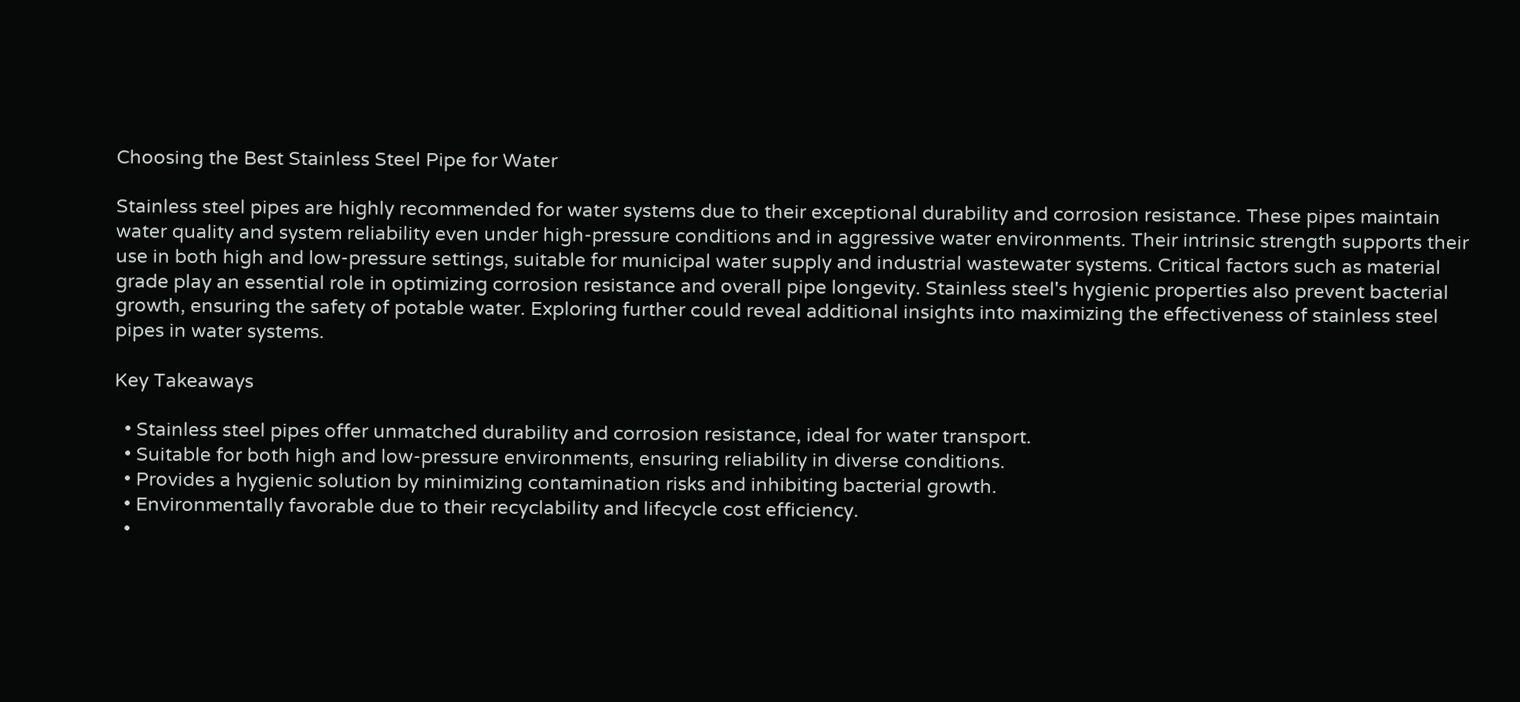Choosing the Best Stainless Steel Pipe for Water

Stainless steel pipes are highly recommended for water systems due to their exceptional durability and corrosion resistance. These pipes maintain water quality and system reliability even under high-pressure conditions and in aggressive water environments. Their intrinsic strength supports their use in both high and low-pressure settings, suitable for municipal water supply and industrial wastewater systems. Critical factors such as material grade play an essential role in optimizing corrosion resistance and overall pipe longevity. Stainless steel's hygienic properties also prevent bacterial growth, ensuring the safety of potable water. Exploring further could reveal additional insights into maximizing the effectiveness of stainless steel pipes in water systems.

Key Takeaways

  • Stainless steel pipes offer unmatched durability and corrosion resistance, ideal for water transport.
  • Suitable for both high and low-pressure environments, ensuring reliability in diverse conditions.
  • Provides a hygienic solution by minimizing contamination risks and inhibiting bacterial growth.
  • Environmentally favorable due to their recyclability and lifecycle cost efficiency.
  •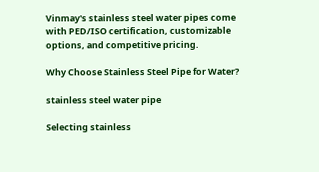Vinmay's stainless steel water pipes come with PED/ISO certification, customizable options, and competitive pricing.

Why Choose Stainless Steel Pipe for Water?

stainless steel water pipe

Selecting stainless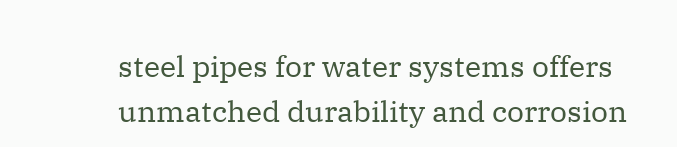steel pipes for water systems offers unmatched durability and corrosion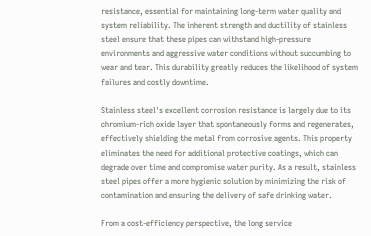resistance, essential for maintaining long-term water quality and system reliability. The inherent strength and ductility of stainless steel ensure that these pipes can withstand high-pressure environments and aggressive water conditions without succumbing to wear and tear. This durability greatly reduces the likelihood of system failures and costly downtime.

Stainless steel's excellent corrosion resistance is largely due to its chromium-rich oxide layer that spontaneously forms and regenerates, effectively shielding the metal from corrosive agents. This property eliminates the need for additional protective coatings, which can degrade over time and compromise water purity. As a result, stainless steel pipes offer a more hygienic solution by minimizing the risk of contamination and ensuring the delivery of safe drinking water.

From a cost-efficiency perspective, the long service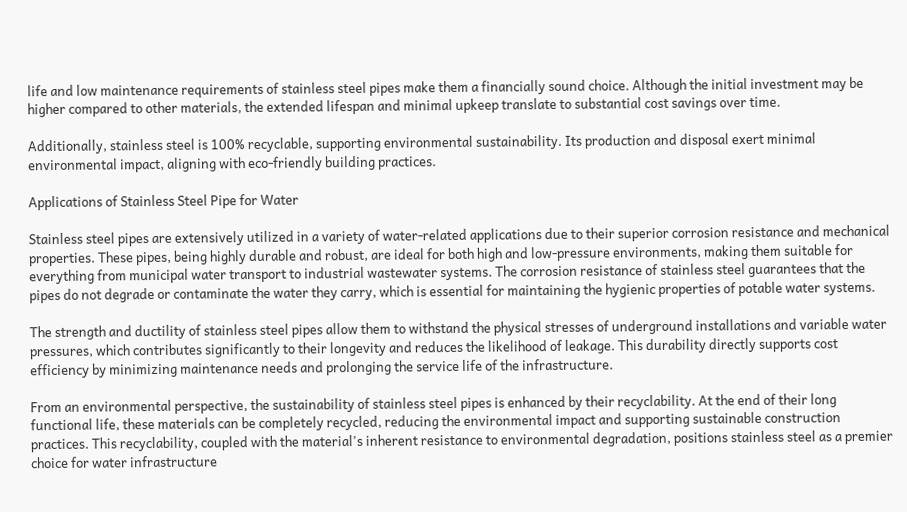life and low maintenance requirements of stainless steel pipes make them a financially sound choice. Although the initial investment may be higher compared to other materials, the extended lifespan and minimal upkeep translate to substantial cost savings over time.

Additionally, stainless steel is 100% recyclable, supporting environmental sustainability. Its production and disposal exert minimal environmental impact, aligning with eco-friendly building practices.

Applications of Stainless Steel Pipe for Water

Stainless steel pipes are extensively utilized in a variety of water-related applications due to their superior corrosion resistance and mechanical properties. These pipes, being highly durable and robust, are ideal for both high and low-pressure environments, making them suitable for everything from municipal water transport to industrial wastewater systems. The corrosion resistance of stainless steel guarantees that the pipes do not degrade or contaminate the water they carry, which is essential for maintaining the hygienic properties of potable water systems.

The strength and ductility of stainless steel pipes allow them to withstand the physical stresses of underground installations and variable water pressures, which contributes significantly to their longevity and reduces the likelihood of leakage. This durability directly supports cost efficiency by minimizing maintenance needs and prolonging the service life of the infrastructure.

From an environmental perspective, the sustainability of stainless steel pipes is enhanced by their recyclability. At the end of their long functional life, these materials can be completely recycled, reducing the environmental impact and supporting sustainable construction practices. This recyclability, coupled with the material's inherent resistance to environmental degradation, positions stainless steel as a premier choice for water infrastructure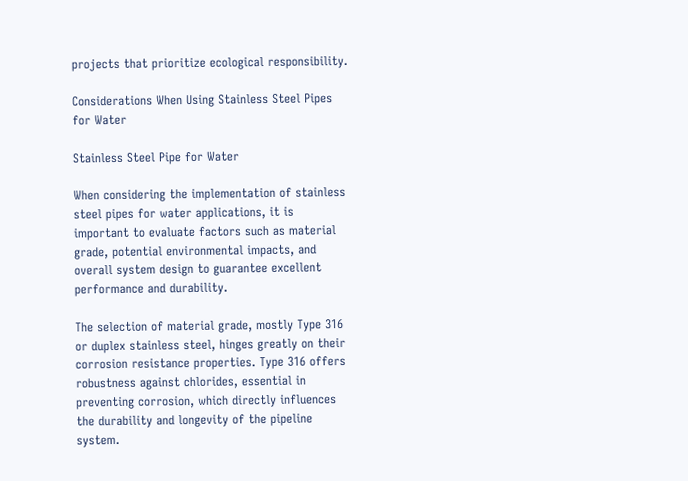projects that prioritize ecological responsibility.

Considerations When Using Stainless Steel Pipes for Water

Stainless Steel Pipe for Water

When considering the implementation of stainless steel pipes for water applications, it is important to evaluate factors such as material grade, potential environmental impacts, and overall system design to guarantee excellent performance and durability.

The selection of material grade, mostly Type 316 or duplex stainless steel, hinges greatly on their corrosion resistance properties. Type 316 offers robustness against chlorides, essential in preventing corrosion, which directly influences the durability and longevity of the pipeline system.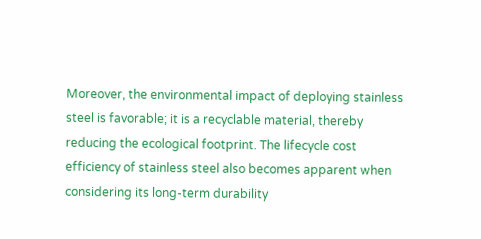Moreover, the environmental impact of deploying stainless steel is favorable; it is a recyclable material, thereby reducing the ecological footprint. The lifecycle cost efficiency of stainless steel also becomes apparent when considering its long-term durability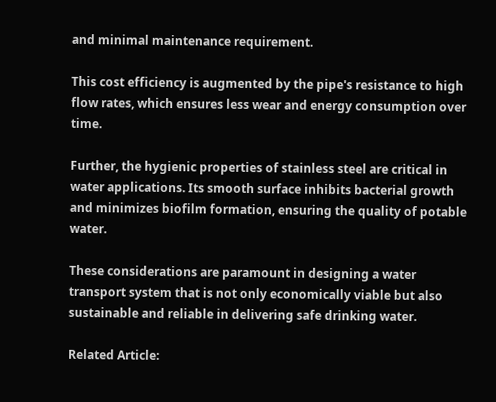and minimal maintenance requirement.

This cost efficiency is augmented by the pipe's resistance to high flow rates, which ensures less wear and energy consumption over time.

Further, the hygienic properties of stainless steel are critical in water applications. Its smooth surface inhibits bacterial growth and minimizes biofilm formation, ensuring the quality of potable water.

These considerations are paramount in designing a water transport system that is not only economically viable but also sustainable and reliable in delivering safe drinking water.

Related Article: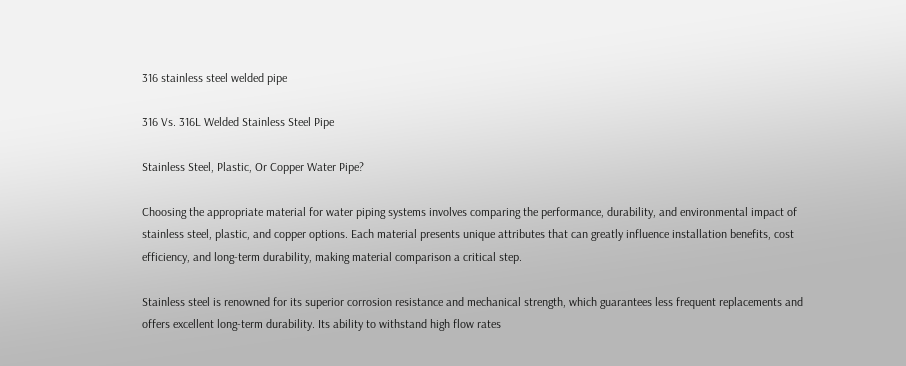316 stainless steel welded pipe

316 Vs. 316L Welded Stainless Steel Pipe

Stainless Steel, Plastic, Or Copper Water Pipe?

Choosing the appropriate material for water piping systems involves comparing the performance, durability, and environmental impact of stainless steel, plastic, and copper options. Each material presents unique attributes that can greatly influence installation benefits, cost efficiency, and long-term durability, making material comparison a critical step.

Stainless steel is renowned for its superior corrosion resistance and mechanical strength, which guarantees less frequent replacements and offers excellent long-term durability. Its ability to withstand high flow rates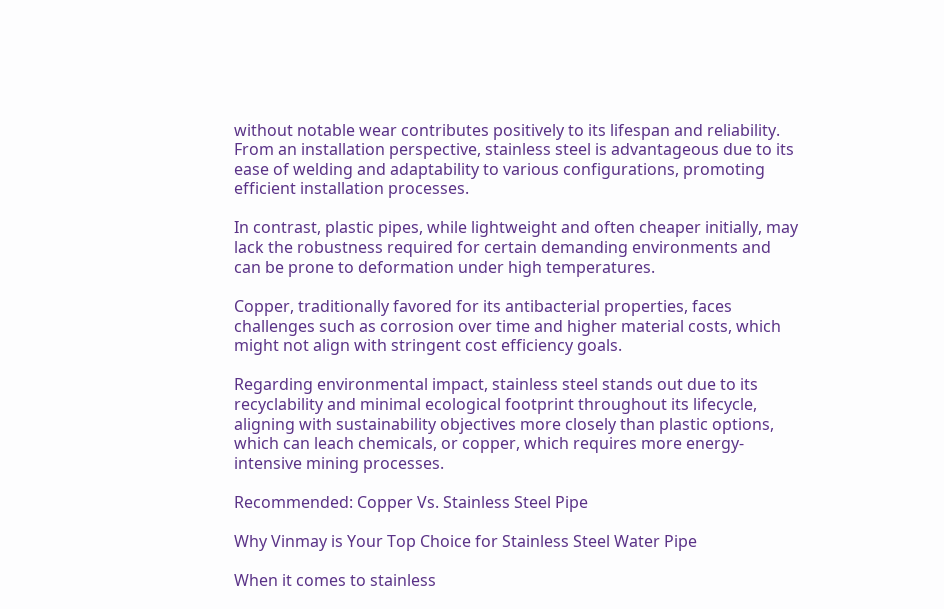without notable wear contributes positively to its lifespan and reliability. From an installation perspective, stainless steel is advantageous due to its ease of welding and adaptability to various configurations, promoting efficient installation processes.

In contrast, plastic pipes, while lightweight and often cheaper initially, may lack the robustness required for certain demanding environments and can be prone to deformation under high temperatures.

Copper, traditionally favored for its antibacterial properties, faces challenges such as corrosion over time and higher material costs, which might not align with stringent cost efficiency goals.

Regarding environmental impact, stainless steel stands out due to its recyclability and minimal ecological footprint throughout its lifecycle, aligning with sustainability objectives more closely than plastic options, which can leach chemicals, or copper, which requires more energy-intensive mining processes.

Recommended: Copper Vs. Stainless Steel Pipe

Why Vinmay is Your Top Choice for Stainless Steel Water Pipe

When it comes to stainless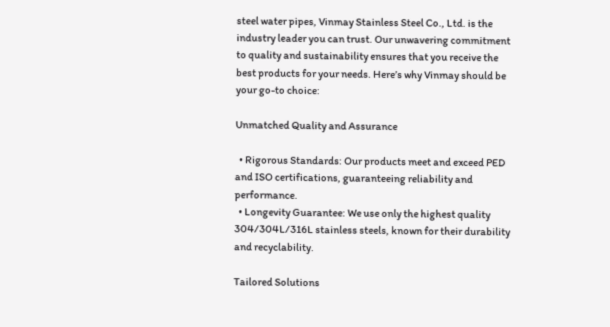steel water pipes, Vinmay Stainless Steel Co., Ltd. is the industry leader you can trust. Our unwavering commitment to quality and sustainability ensures that you receive the best products for your needs. Here’s why Vinmay should be your go-to choice:

Unmatched Quality and Assurance

  • Rigorous Standards: Our products meet and exceed PED and ISO certifications, guaranteeing reliability and performance.
  • Longevity Guarantee: We use only the highest quality 304/304L/316L stainless steels, known for their durability and recyclability.

Tailored Solutions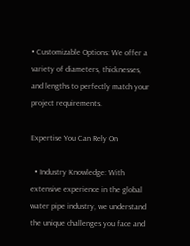• Customizable Options: We offer a variety of diameters, thicknesses, and lengths to perfectly match your project requirements.

Expertise You Can Rely On

  • Industry Knowledge: With extensive experience in the global water pipe industry, we understand the unique challenges you face and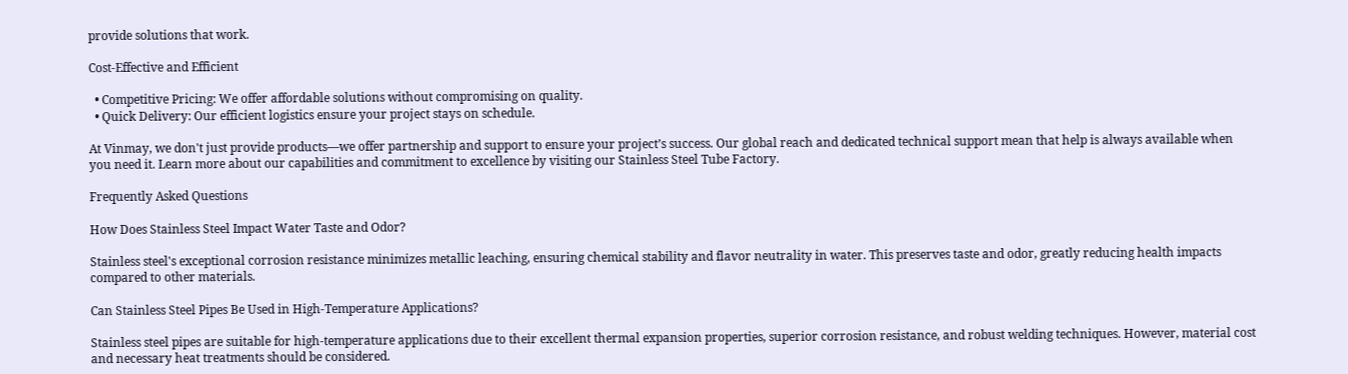provide solutions that work.

Cost-Effective and Efficient

  • Competitive Pricing: We offer affordable solutions without compromising on quality.
  • Quick Delivery: Our efficient logistics ensure your project stays on schedule.

At Vinmay, we don't just provide products—we offer partnership and support to ensure your project’s success. Our global reach and dedicated technical support mean that help is always available when you need it. Learn more about our capabilities and commitment to excellence by visiting our Stainless Steel Tube Factory.

Frequently Asked Questions

How Does Stainless Steel Impact Water Taste and Odor?

Stainless steel's exceptional corrosion resistance minimizes metallic leaching, ensuring chemical stability and flavor neutrality in water. This preserves taste and odor, greatly reducing health impacts compared to other materials.

Can Stainless Steel Pipes Be Used in High-Temperature Applications?

Stainless steel pipes are suitable for high-temperature applications due to their excellent thermal expansion properties, superior corrosion resistance, and robust welding techniques. However, material cost and necessary heat treatments should be considered.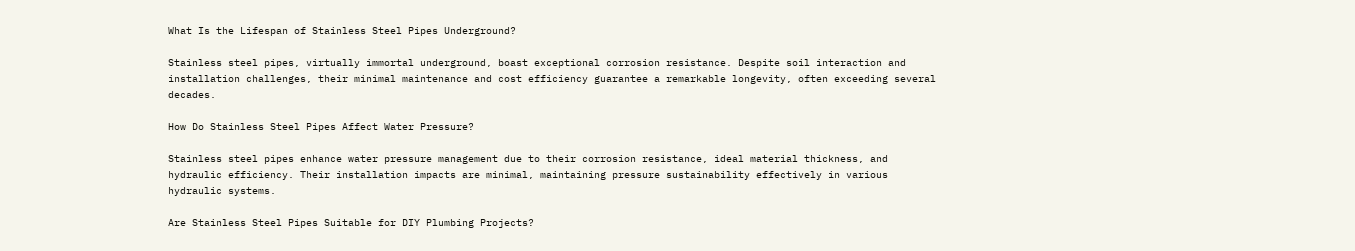What Is the Lifespan of Stainless Steel Pipes Underground?

Stainless steel pipes, virtually immortal underground, boast exceptional corrosion resistance. Despite soil interaction and installation challenges, their minimal maintenance and cost efficiency guarantee a remarkable longevity, often exceeding several decades.

How Do Stainless Steel Pipes Affect Water Pressure?

Stainless steel pipes enhance water pressure management due to their corrosion resistance, ideal material thickness, and hydraulic efficiency. Their installation impacts are minimal, maintaining pressure sustainability effectively in various hydraulic systems.

Are Stainless Steel Pipes Suitable for DIY Plumbing Projects?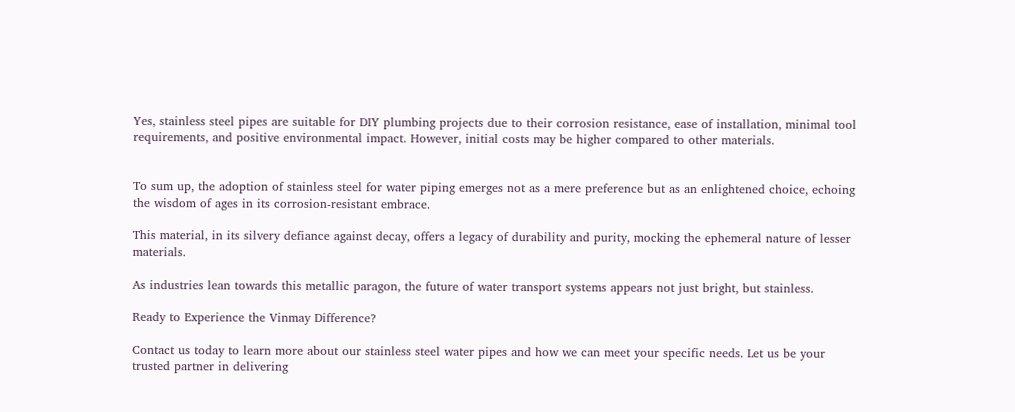Yes, stainless steel pipes are suitable for DIY plumbing projects due to their corrosion resistance, ease of installation, minimal tool requirements, and positive environmental impact. However, initial costs may be higher compared to other materials.


To sum up, the adoption of stainless steel for water piping emerges not as a mere preference but as an enlightened choice, echoing the wisdom of ages in its corrosion-resistant embrace.

This material, in its silvery defiance against decay, offers a legacy of durability and purity, mocking the ephemeral nature of lesser materials.

As industries lean towards this metallic paragon, the future of water transport systems appears not just bright, but stainless.

Ready to Experience the Vinmay Difference?

Contact us today to learn more about our stainless steel water pipes and how we can meet your specific needs. Let us be your trusted partner in delivering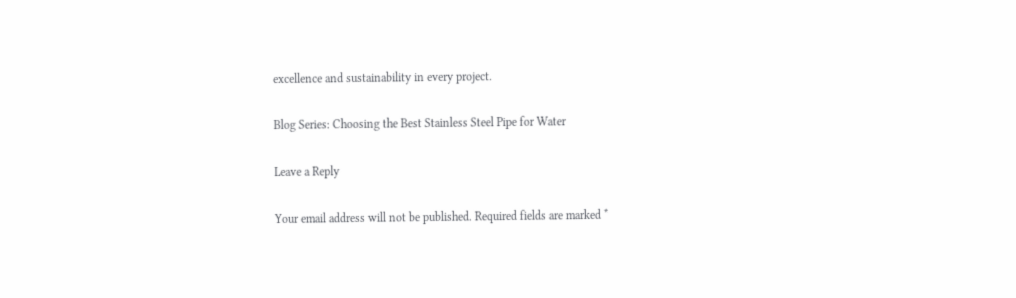excellence and sustainability in every project.

Blog Series: Choosing the Best Stainless Steel Pipe for Water

Leave a Reply

Your email address will not be published. Required fields are marked *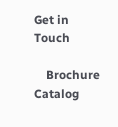Get in Touch

    Brochure Catalog